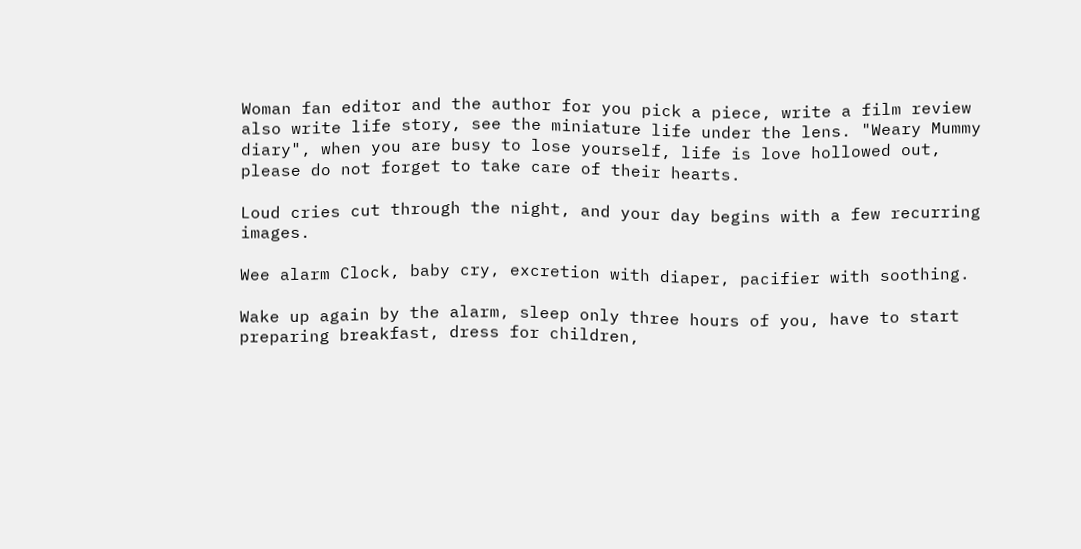Woman fan editor and the author for you pick a piece, write a film review also write life story, see the miniature life under the lens. "Weary Mummy diary", when you are busy to lose yourself, life is love hollowed out, please do not forget to take care of their hearts.

Loud cries cut through the night, and your day begins with a few recurring images.

Wee alarm Clock, baby cry, excretion with diaper, pacifier with soothing.

Wake up again by the alarm, sleep only three hours of you, have to start preparing breakfast, dress for children,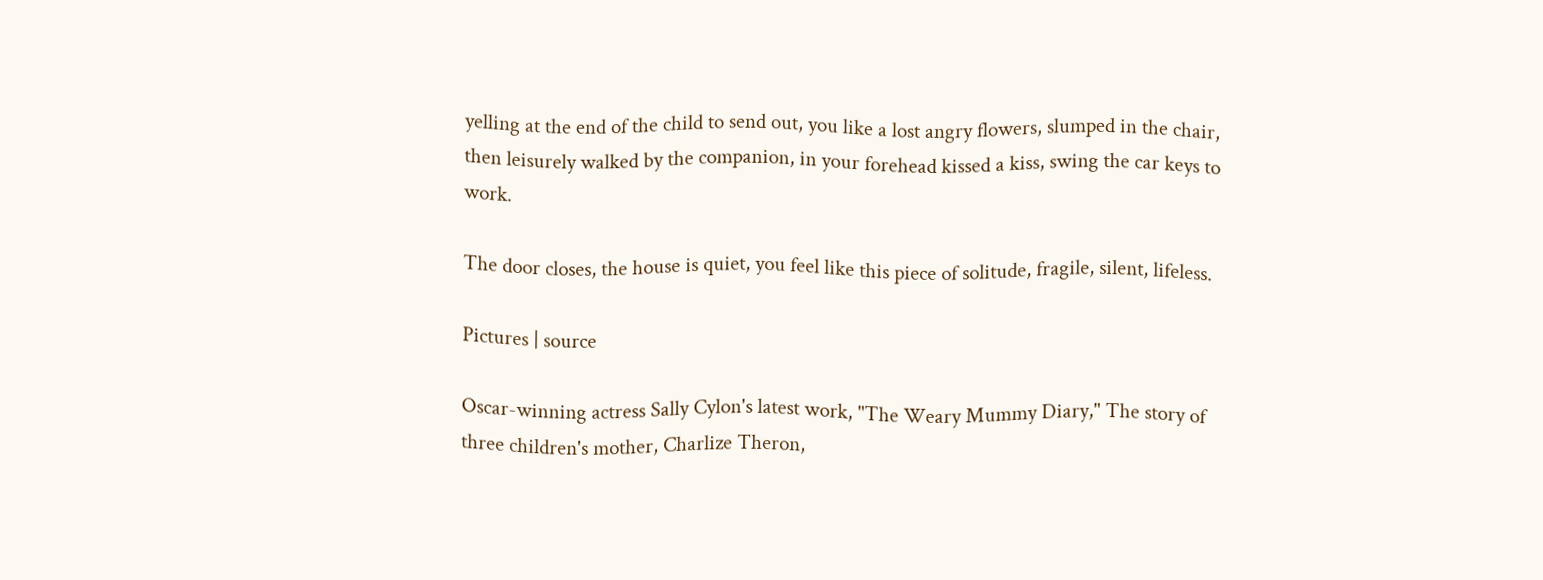yelling at the end of the child to send out, you like a lost angry flowers, slumped in the chair, then leisurely walked by the companion, in your forehead kissed a kiss, swing the car keys to work.

The door closes, the house is quiet, you feel like this piece of solitude, fragile, silent, lifeless.

Pictures | source

Oscar-winning actress Sally Cylon's latest work, "The Weary Mummy Diary," The story of three children's mother, Charlize Theron,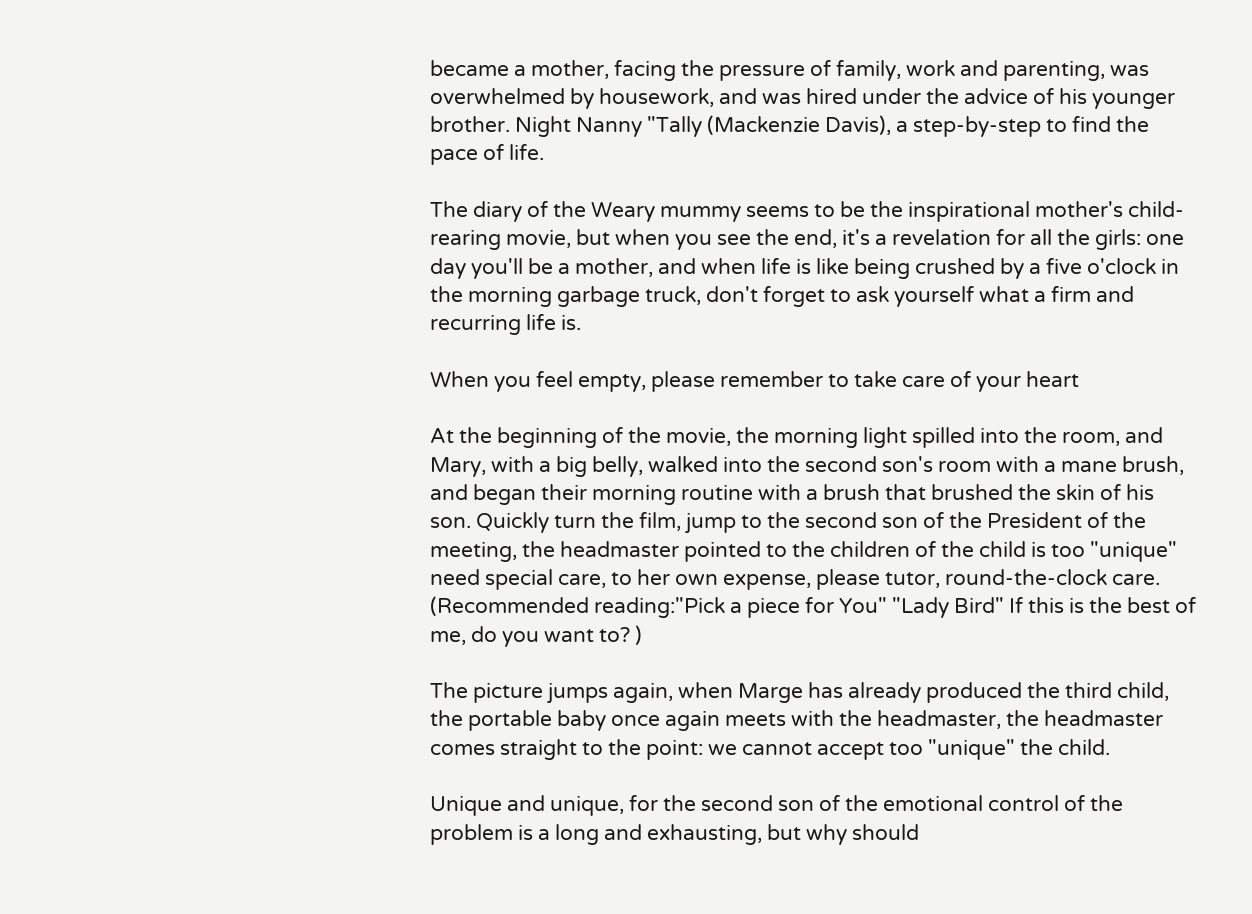became a mother, facing the pressure of family, work and parenting, was overwhelmed by housework, and was hired under the advice of his younger brother. Night Nanny "Tally (Mackenzie Davis), a step-by-step to find the pace of life.

The diary of the Weary mummy seems to be the inspirational mother's child-rearing movie, but when you see the end, it's a revelation for all the girls: one day you'll be a mother, and when life is like being crushed by a five o'clock in the morning garbage truck, don't forget to ask yourself what a firm and recurring life is.

When you feel empty, please remember to take care of your heart

At the beginning of the movie, the morning light spilled into the room, and Mary, with a big belly, walked into the second son's room with a mane brush, and began their morning routine with a brush that brushed the skin of his son. Quickly turn the film, jump to the second son of the President of the meeting, the headmaster pointed to the children of the child is too "unique" need special care, to her own expense, please tutor, round-the-clock care. (Recommended reading:"Pick a piece for You" "Lady Bird" If this is the best of me, do you want to? )

The picture jumps again, when Marge has already produced the third child, the portable baby once again meets with the headmaster, the headmaster comes straight to the point: we cannot accept too "unique" the child.

Unique and unique, for the second son of the emotional control of the problem is a long and exhausting, but why should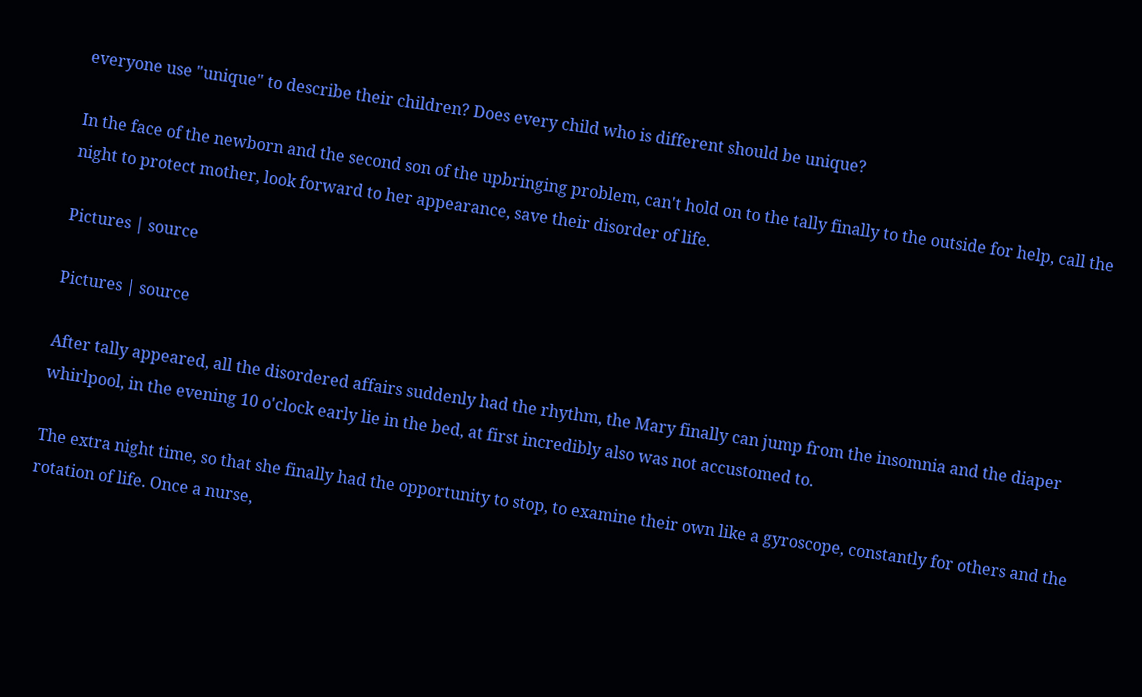everyone use "unique" to describe their children? Does every child who is different should be unique?

In the face of the newborn and the second son of the upbringing problem, can't hold on to the tally finally to the outside for help, call the night to protect mother, look forward to her appearance, save their disorder of life.

Pictures | source

Pictures | source

After tally appeared, all the disordered affairs suddenly had the rhythm, the Mary finally can jump from the insomnia and the diaper whirlpool, in the evening 10 o'clock early lie in the bed, at first incredibly also was not accustomed to.

The extra night time, so that she finally had the opportunity to stop, to examine their own like a gyroscope, constantly for others and the rotation of life. Once a nurse,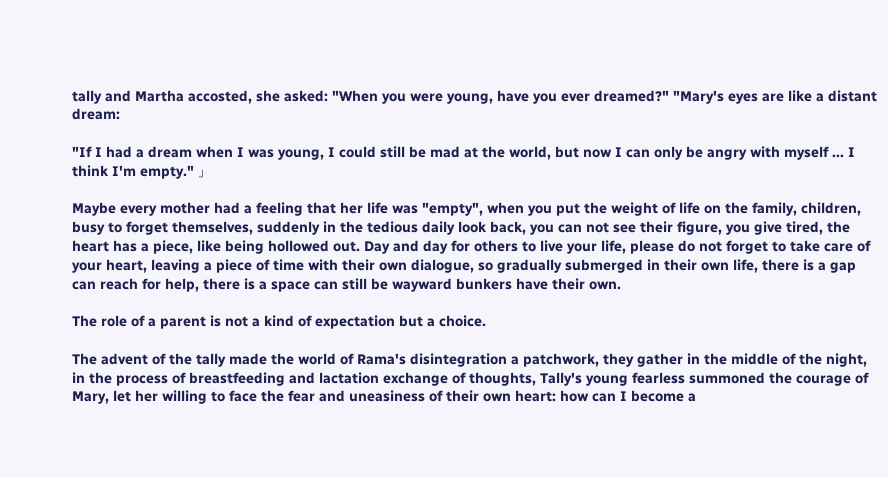tally and Martha accosted, she asked: "When you were young, have you ever dreamed?" "Mary's eyes are like a distant dream:

"If I had a dream when I was young, I could still be mad at the world, but now I can only be angry with myself ... I think I'm empty." 」

Maybe every mother had a feeling that her life was "empty", when you put the weight of life on the family, children, busy to forget themselves, suddenly in the tedious daily look back, you can not see their figure, you give tired, the heart has a piece, like being hollowed out. Day and day for others to live your life, please do not forget to take care of your heart, leaving a piece of time with their own dialogue, so gradually submerged in their own life, there is a gap can reach for help, there is a space can still be wayward bunkers have their own.

The role of a parent is not a kind of expectation but a choice.

The advent of the tally made the world of Rama's disintegration a patchwork, they gather in the middle of the night, in the process of breastfeeding and lactation exchange of thoughts, Tally's young fearless summoned the courage of Mary, let her willing to face the fear and uneasiness of their own heart: how can I become a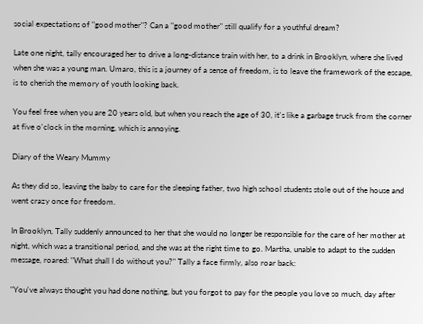social expectations of "good mother"? Can a "good mother" still qualify for a youthful dream?

Late one night, tally encouraged her to drive a long-distance train with her, to a drink in Brooklyn, where she lived when she was a young man. Umaro, this is a journey of a sense of freedom, is to leave the framework of the escape, is to cherish the memory of youth looking back.

You feel free when you are 20 years old, but when you reach the age of 30, it's like a garbage truck from the corner at five o'clock in the morning, which is annoying.

Diary of the Weary Mummy

As they did so, leaving the baby to care for the sleeping father, two high school students stole out of the house and went crazy once for freedom.

In Brooklyn, Tally suddenly announced to her that she would no longer be responsible for the care of her mother at night, which was a transitional period, and she was at the right time to go. Martha, unable to adapt to the sudden message, roared: "What shall I do without you?" Tally a face firmly, also roar back:

"You've always thought you had done nothing, but you forgot to pay for the people you love so much, day after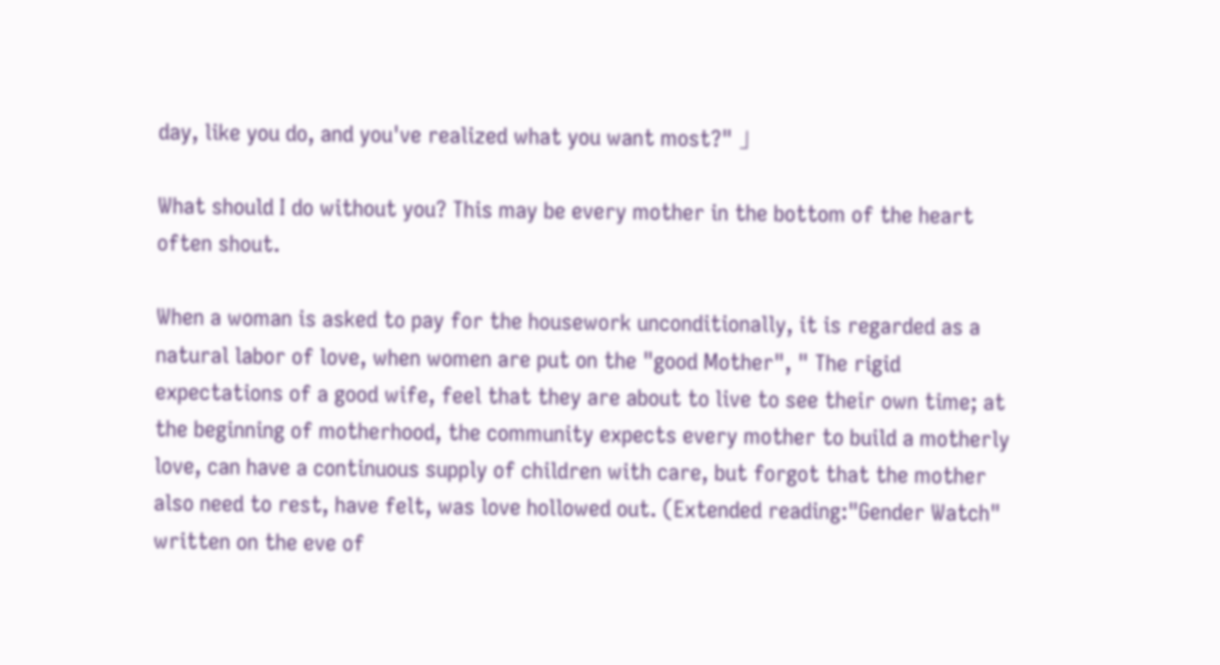day, like you do, and you've realized what you want most?" 」

What should I do without you? This may be every mother in the bottom of the heart often shout.

When a woman is asked to pay for the housework unconditionally, it is regarded as a natural labor of love, when women are put on the "good Mother", " The rigid expectations of a good wife, feel that they are about to live to see their own time; at the beginning of motherhood, the community expects every mother to build a motherly love, can have a continuous supply of children with care, but forgot that the mother also need to rest, have felt, was love hollowed out. (Extended reading:"Gender Watch" written on the eve of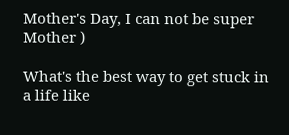Mother's Day, I can not be super Mother )

What's the best way to get stuck in a life like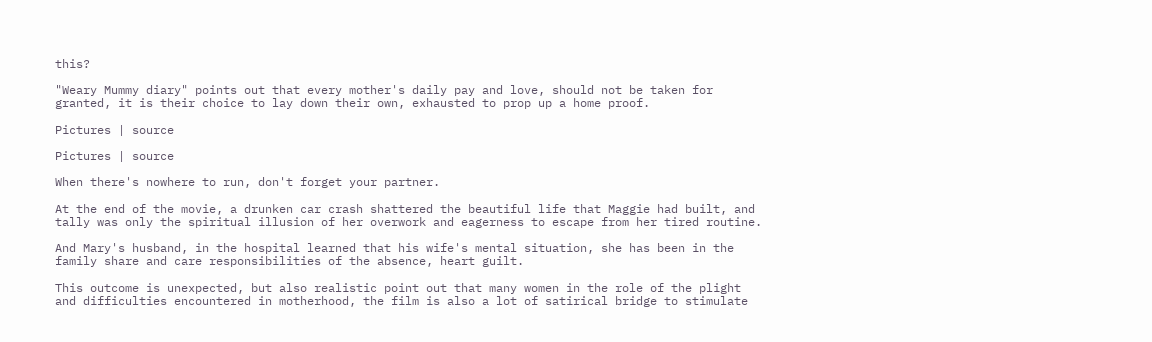this?

"Weary Mummy diary" points out that every mother's daily pay and love, should not be taken for granted, it is their choice to lay down their own, exhausted to prop up a home proof.

Pictures | source

Pictures | source

When there's nowhere to run, don't forget your partner.

At the end of the movie, a drunken car crash shattered the beautiful life that Maggie had built, and tally was only the spiritual illusion of her overwork and eagerness to escape from her tired routine.

And Mary's husband, in the hospital learned that his wife's mental situation, she has been in the family share and care responsibilities of the absence, heart guilt.

This outcome is unexpected, but also realistic point out that many women in the role of the plight and difficulties encountered in motherhood, the film is also a lot of satirical bridge to stimulate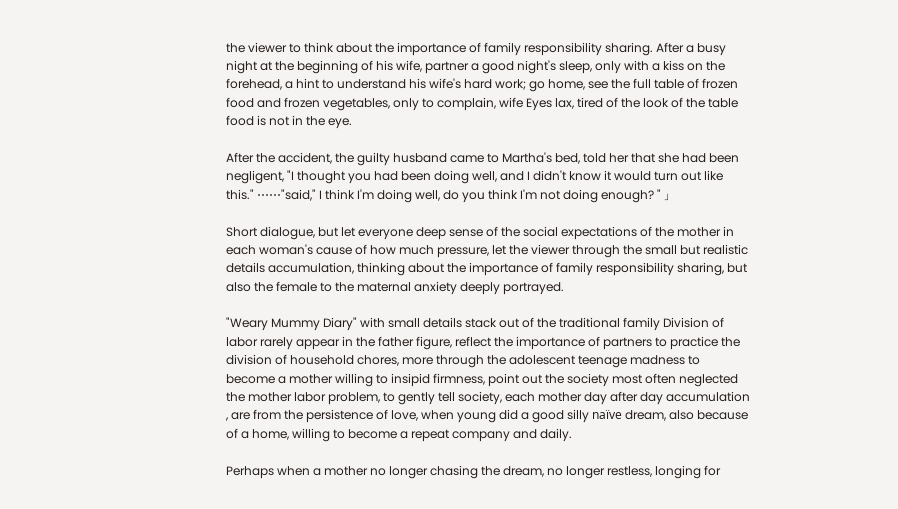the viewer to think about the importance of family responsibility sharing. After a busy night at the beginning of his wife, partner a good night's sleep, only with a kiss on the forehead, a hint to understand his wife's hard work; go home, see the full table of frozen food and frozen vegetables, only to complain, wife Eyes lax, tired of the look of the table food is not in the eye.

After the accident, the guilty husband came to Martha's bed, told her that she had been negligent, "I thought you had been doing well, and I didn't know it would turn out like this." ⋯⋯"said," I think I'm doing well, do you think I'm not doing enough? " 」

Short dialogue, but let everyone deep sense of the social expectations of the mother in each woman's cause of how much pressure, let the viewer through the small but realistic details accumulation, thinking about the importance of family responsibility sharing, but also the female to the maternal anxiety deeply portrayed.

"Weary Mummy Diary" with small details stack out of the traditional family Division of labor rarely appear in the father figure, reflect the importance of partners to practice the division of household chores, more through the adolescent teenage madness to become a mother willing to insipid firmness, point out the society most often neglected the mother labor problem, to gently tell society, each mother day after day accumulation , are from the persistence of love, when young did a good silly naïve dream, also because of a home, willing to become a repeat company and daily.

Perhaps when a mother no longer chasing the dream, no longer restless, longing for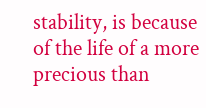stability, is because of the life of a more precious than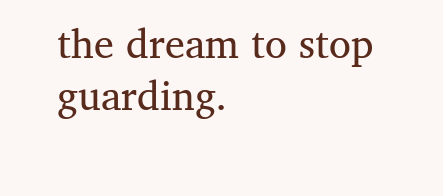the dream to stop guarding.